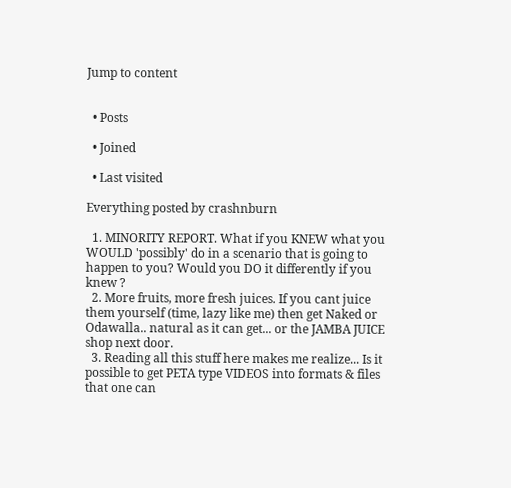Jump to content


  • Posts

  • Joined

  • Last visited

Everything posted by crashnburn

  1. MINORITY REPORT. What if you KNEW what you WOULD 'possibly' do in a scenario that is going to happen to you? Would you DO it differently if you knew ?
  2. More fruits, more fresh juices. If you cant juice them yourself (time, lazy like me) then get Naked or Odawalla.. natural as it can get... or the JAMBA JUICE shop next door.
  3. Reading all this stuff here makes me realize... Is it possible to get PETA type VIDEOS into formats & files that one can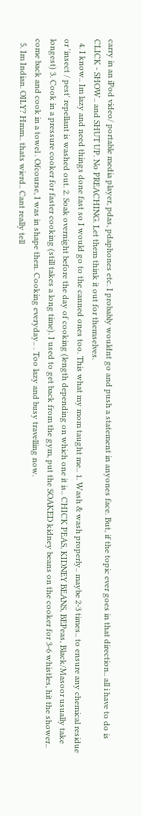carry in an iPod video/ portable media player, pdas, pdaphones etc. I probably wouldnt go and push a statement in anyones face. But, if the topic ever goes in that direction.. all i have to do is CLICK - SHOW.. and SHUT UP. No PREACHING. Let them think it out for themselves.
  4. I know.. Im lazy and need things done fast so I would go to the canned ones too. This what my mom taught me.. 1. Wash & wash properly.. maybe 2-3 times.. to ensure any chemical residue or 'insect / pest' repellant is washed out. 2. Soak overnight before the day of cooking (length depending on which one it is.. CHICK PEAS, KIDNEY BEANS, BEPeas, Black/Masoor usually take longest) 3. Cook in a pressure cooker for faster cooking (still takes a long time). I used to get back from the gym, put the SOAKED kidney beans on the cooker for 3-6 whistles, hit the shower.. come back and cook in a towel . Ofcourse, I was in shape then. Cooking everyday.. . Too lazy and busy travelling now.
  5. Im Indian. OILY? Hmm.. thats wierd.. Cant really tell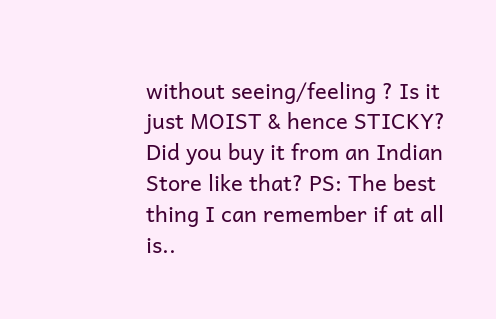without seeing/feeling ? Is it just MOIST & hence STICKY? Did you buy it from an Indian Store like that? PS: The best thing I can remember if at all is..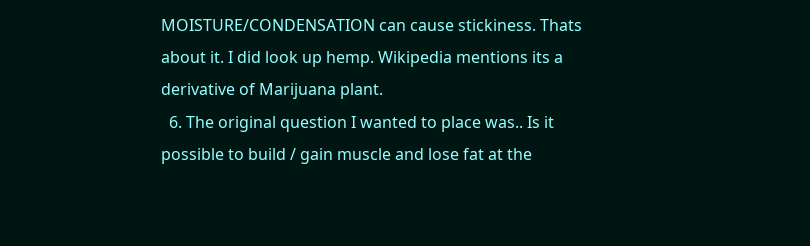MOISTURE/CONDENSATION can cause stickiness. Thats about it. I did look up hemp. Wikipedia mentions its a derivative of Marijuana plant.
  6. The original question I wanted to place was.. Is it possible to build / gain muscle and lose fat at the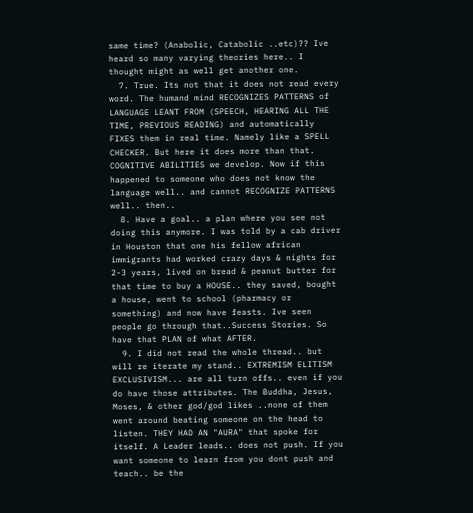same time? (Anabolic, Catabolic ..etc)?? Ive heard so many varying theories here.. I thought might as well get another one.
  7. True. Its not that it does not read every word. The humand mind RECOGNIZES PATTERNS of LANGUAGE LEANT FROM (SPEECH, HEARING ALL THE TIME, PREVIOUS READING) and automatically FIXES them in real time. Namely like a SPELL CHECKER. But here it does more than that. COGNITIVE ABILITIES we develop. Now if this happened to someone who does not know the language well.. and cannot RECOGNIZE PATTERNS well.. then..
  8. Have a goal.. a plan where you see not doing this anymore. I was told by a cab driver in Houston that one his fellow african immigrants had worked crazy days & nights for 2-3 years, lived on bread & peanut butter for that time to buy a HOUSE.. they saved, bought a house, went to school (pharmacy or something) and now have feasts. Ive seen people go through that..Success Stories. So have that PLAN of what AFTER.
  9. I did not read the whole thread.. but will re iterate my stand.. EXTREMISM ELITISM EXCLUSIVISM... are all turn offs.. even if you do have those attributes. The Buddha, Jesus, Moses, & other god/god likes ..none of them went around beating someone on the head to listen. THEY HAD AN "AURA" that spoke for itself. A Leader leads.. does not push. If you want someone to learn from you dont push and teach.. be the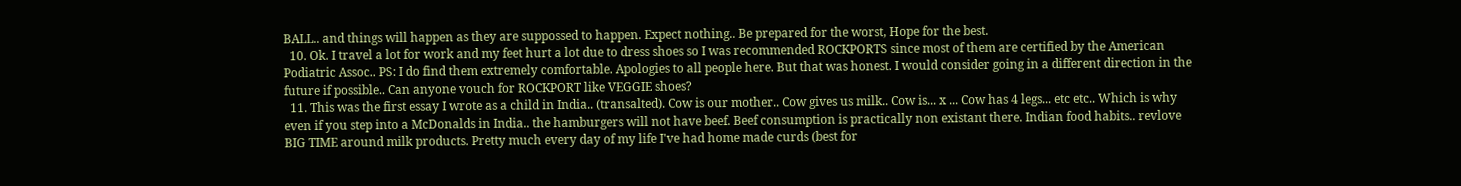BALL.. and things will happen as they are suppossed to happen. Expect nothing.. Be prepared for the worst, Hope for the best.
  10. Ok. I travel a lot for work and my feet hurt a lot due to dress shoes so I was recommended ROCKPORTS since most of them are certified by the American Podiatric Assoc.. PS: I do find them extremely comfortable. Apologies to all people here. But that was honest. I would consider going in a different direction in the future if possible.. Can anyone vouch for ROCKPORT like VEGGIE shoes?
  11. This was the first essay I wrote as a child in India.. (transalted). Cow is our mother.. Cow gives us milk.. Cow is... x ... Cow has 4 legs... etc etc.. Which is why even if you step into a McDonalds in India.. the hamburgers will not have beef. Beef consumption is practically non existant there. Indian food habits.. revlove BIG TIME around milk products. Pretty much every day of my life I've had home made curds (best for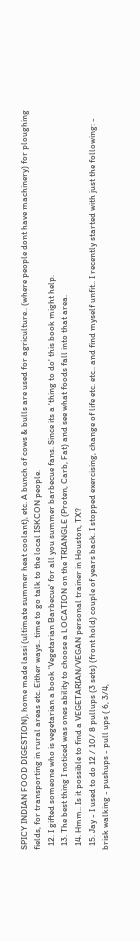SPICY INDIAN FOOD DIGESTION), home made lassi (ultimate summer heat coolant), etc. A bunch of cows & bulls are used for agriculture.. (where people dont have machinery) for ploughing fields, for transporting in rural areas etc. Either ways.. time to go talk to the local ISKCON people.
  12. I gifted someone who is vegetarian a book 'Vegetarian Barbecue' for all you summer barbecue fans. Since its a 'thing to do' this book might help.
  13. The best thing I noticed was ones ability to choose a LOCATION on the TRIANGLE (Proten, Carb, Fat) and see what foods fall into that area.
  14. Hmm.. Is it possible to find a VEGETARIAN/VEGAN personal trainer in Houston, TX?
  15. Jay - I used to do 12 / 10/ 8 pullups (3 sets) (front hold) couple of years back. I stopped exercising, change of life etc. etc.. and find myself unfit.. I recently started with just the following: - brisk walking - pushups - pull ups ( 6, 3/4,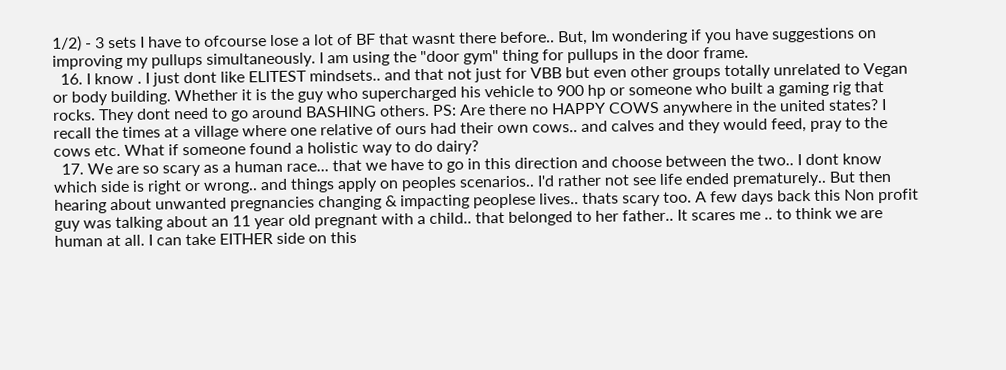1/2) - 3 sets I have to ofcourse lose a lot of BF that wasnt there before.. But, Im wondering if you have suggestions on improving my pullups simultaneously. I am using the "door gym" thing for pullups in the door frame.
  16. I know . I just dont like ELITEST mindsets.. and that not just for VBB but even other groups totally unrelated to Vegan or body building. Whether it is the guy who supercharged his vehicle to 900 hp or someone who built a gaming rig that rocks. They dont need to go around BASHING others. PS: Are there no HAPPY COWS anywhere in the united states? I recall the times at a village where one relative of ours had their own cows.. and calves and they would feed, pray to the cows etc. What if someone found a holistic way to do dairy?
  17. We are so scary as a human race... that we have to go in this direction and choose between the two.. I dont know which side is right or wrong.. and things apply on peoples scenarios.. I'd rather not see life ended prematurely.. But then hearing about unwanted pregnancies changing & impacting peoplese lives.. thats scary too. A few days back this Non profit guy was talking about an 11 year old pregnant with a child.. that belonged to her father.. It scares me .. to think we are human at all. I can take EITHER side on this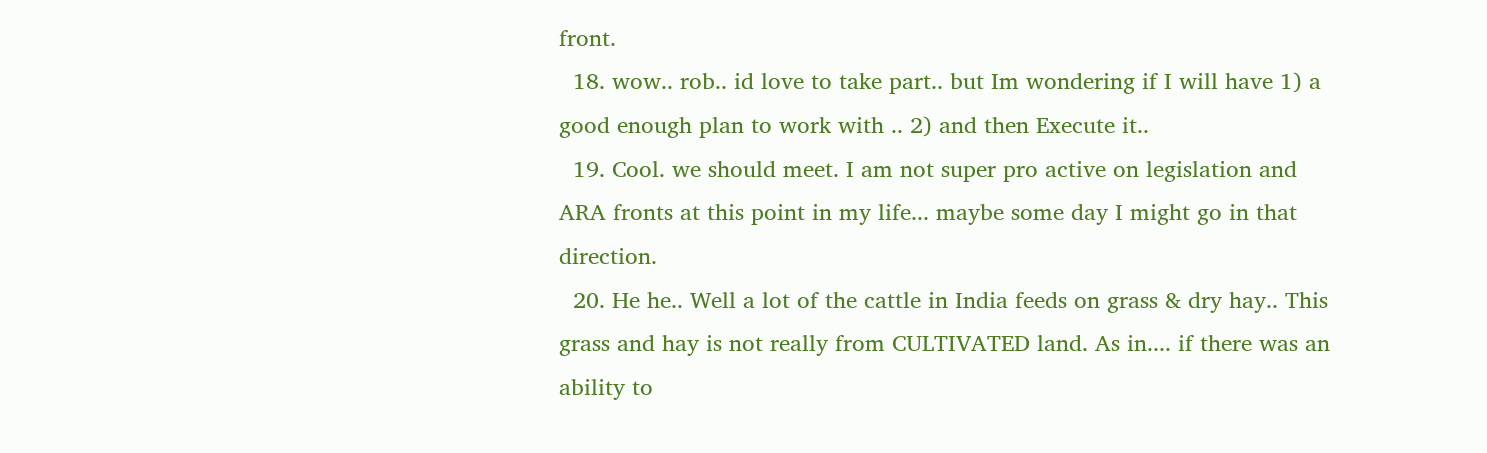front.
  18. wow.. rob.. id love to take part.. but Im wondering if I will have 1) a good enough plan to work with .. 2) and then Execute it..
  19. Cool. we should meet. I am not super pro active on legislation and ARA fronts at this point in my life... maybe some day I might go in that direction.
  20. He he.. Well a lot of the cattle in India feeds on grass & dry hay.. This grass and hay is not really from CULTIVATED land. As in.... if there was an ability to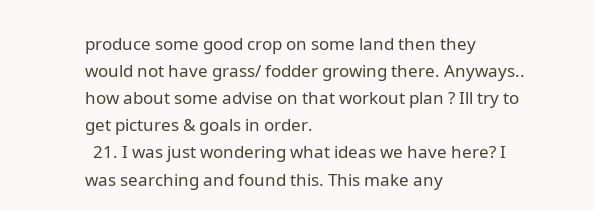produce some good crop on some land then they would not have grass/ fodder growing there. Anyways.. how about some advise on that workout plan ? Ill try to get pictures & goals in order.
  21. I was just wondering what ideas we have here? I was searching and found this. This make any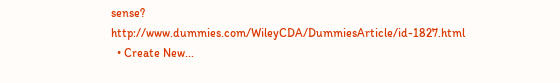sense? http://www.dummies.com/WileyCDA/DummiesArticle/id-1827.html
  • Create New...